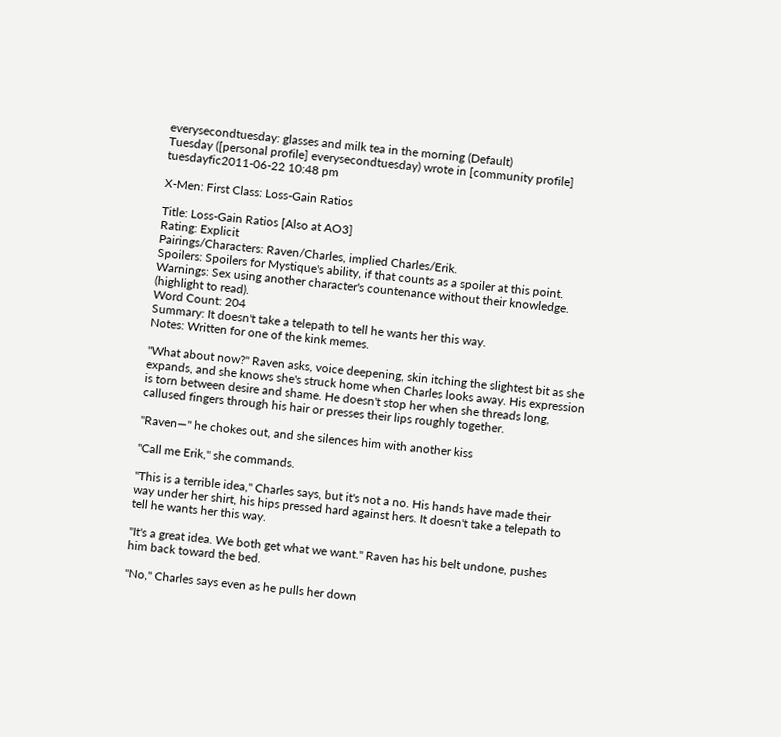everysecondtuesday: glasses and milk tea in the morning (Default)
Tuesday ([personal profile] everysecondtuesday) wrote in [community profile] tuesdayfic2011-06-22 10:48 pm

X-Men: First Class: Loss-Gain Ratios

Title: Loss-Gain Ratios [Also at AO3]
Rating: Explicit
Pairings/Characters: Raven/Charles, implied Charles/Erik.
Spoilers: Spoilers for Mystique's ability, if that counts as a spoiler at this point.
Warnings: Sex using another character's countenance without their knowledge. (highlight to read).
Word Count: 204
Summary: It doesn't take a telepath to tell he wants her this way.
Notes: Written for one of the kink memes.

"What about now?" Raven asks, voice deepening, skin itching the slightest bit as she expands, and she knows she's struck home when Charles looks away. His expression is torn between desire and shame. He doesn't stop her when she threads long, callused fingers through his hair or presses their lips roughly together.

"Raven—" he chokes out, and she silences him with another kiss

"Call me Erik," she commands.

"This is a terrible idea," Charles says, but it's not a no. His hands have made their way under her shirt, his hips pressed hard against hers. It doesn't take a telepath to tell he wants her this way.

"It's a great idea. We both get what we want." Raven has his belt undone, pushes him back toward the bed.

"No," Charles says even as he pulls her down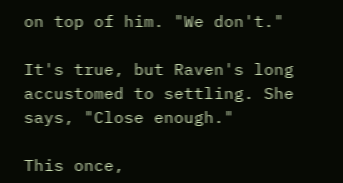on top of him. "We don't."

It's true, but Raven's long accustomed to settling. She says, "Close enough."

This once,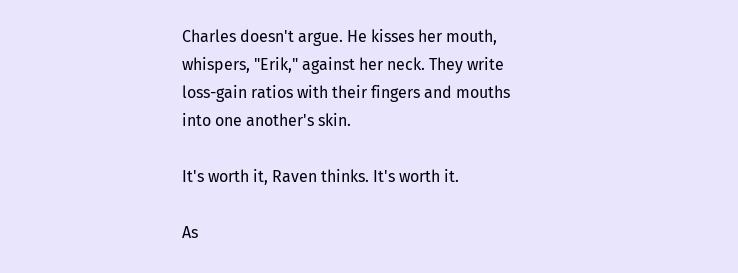Charles doesn't argue. He kisses her mouth, whispers, "Erik," against her neck. They write loss-gain ratios with their fingers and mouths into one another's skin.

It's worth it, Raven thinks. It's worth it.

As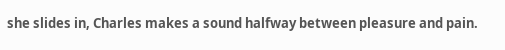she slides in, Charles makes a sound halfway between pleasure and pain.